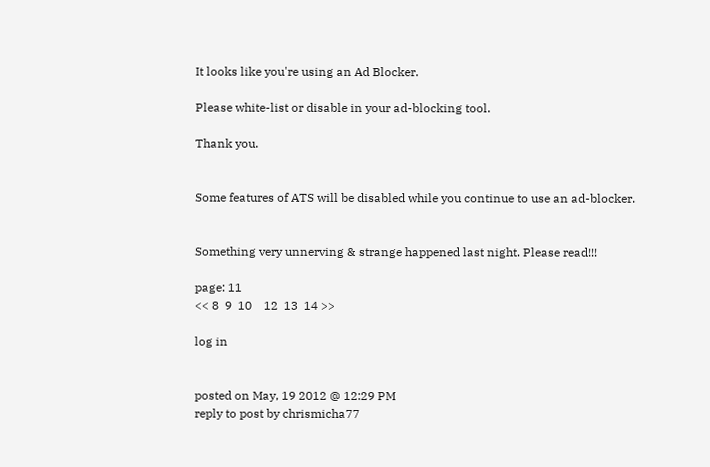It looks like you're using an Ad Blocker.

Please white-list or disable in your ad-blocking tool.

Thank you.


Some features of ATS will be disabled while you continue to use an ad-blocker.


Something very unnerving & strange happened last night. Please read!!!

page: 11
<< 8  9  10    12  13  14 >>

log in


posted on May, 19 2012 @ 12:29 PM
reply to post by chrismicha77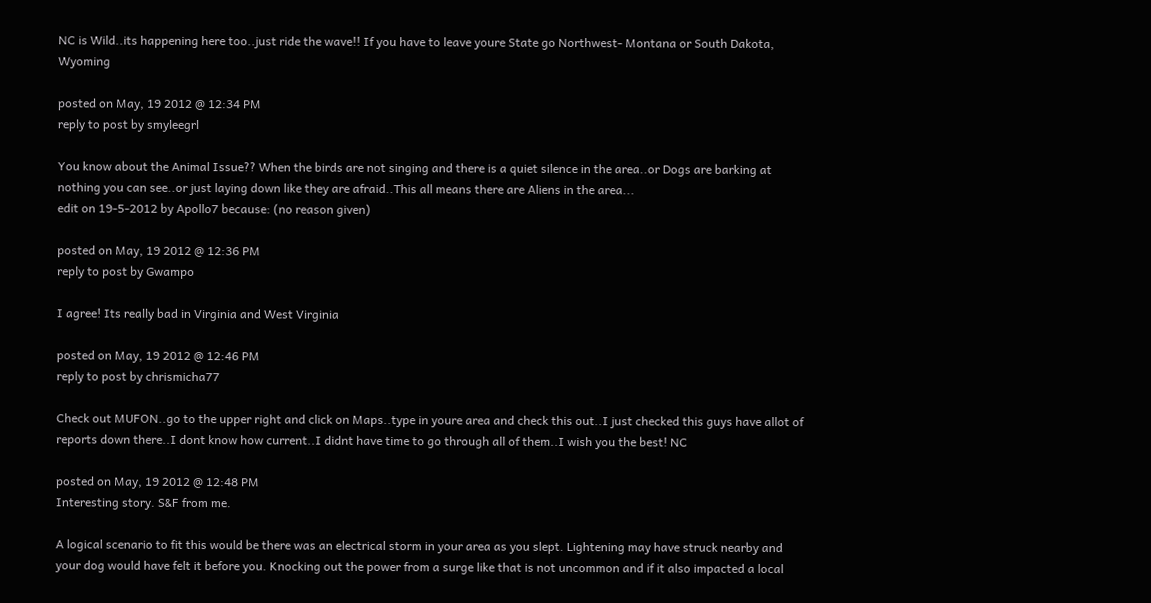NC is Wild..its happening here too..just ride the wave!! If you have to leave youre State go Northwest- Montana or South Dakota, Wyoming

posted on May, 19 2012 @ 12:34 PM
reply to post by smyleegrl

You know about the Animal Issue?? When the birds are not singing and there is a quiet silence in the area..or Dogs are barking at nothing you can see..or just laying down like they are afraid..This all means there are Aliens in the area...
edit on 19-5-2012 by Apollo7 because: (no reason given)

posted on May, 19 2012 @ 12:36 PM
reply to post by Gwampo

I agree! Its really bad in Virginia and West Virginia

posted on May, 19 2012 @ 12:46 PM
reply to post by chrismicha77

Check out MUFON..go to the upper right and click on Maps..type in youre area and check this out..I just checked this guys have allot of reports down there..I dont know how current..I didnt have time to go through all of them..I wish you the best! NC

posted on May, 19 2012 @ 12:48 PM
Interesting story. S&F from me.

A logical scenario to fit this would be there was an electrical storm in your area as you slept. Lightening may have struck nearby and your dog would have felt it before you. Knocking out the power from a surge like that is not uncommon and if it also impacted a local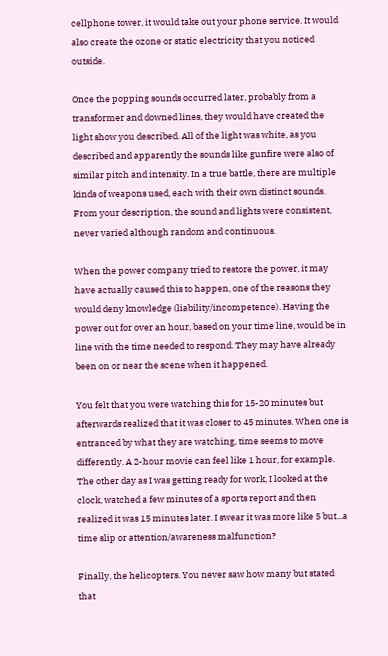cellphone tower, it would take out your phone service. It would also create the ozone or static electricity that you noticed outside.

Once the popping sounds occurred later, probably from a transformer and downed lines, they would have created the light show you described. All of the light was white, as you described and apparently the sounds like gunfire were also of similar pitch and intensity. In a true battle, there are multiple kinds of weapons used, each with their own distinct sounds. From your description, the sound and lights were consistent, never varied although random and continuous.

When the power company tried to restore the power, it may have actually caused this to happen, one of the reasons they would deny knowledge (liability/incompetence). Having the power out for over an hour, based on your time line, would be in line with the time needed to respond. They may have already been on or near the scene when it happened.

You felt that you were watching this for 15-20 minutes but afterwards realized that it was closer to 45 minutes. When one is entranced by what they are watching, time seems to move differently. A 2-hour movie can feel like 1 hour, for example. The other day as I was getting ready for work, I looked at the clock, watched a few minutes of a sports report and then realized it was 15 minutes later. I swear it was more like 5 but...a time slip or attention/awareness malfunction?

Finally, the helicopters. You never saw how many but stated that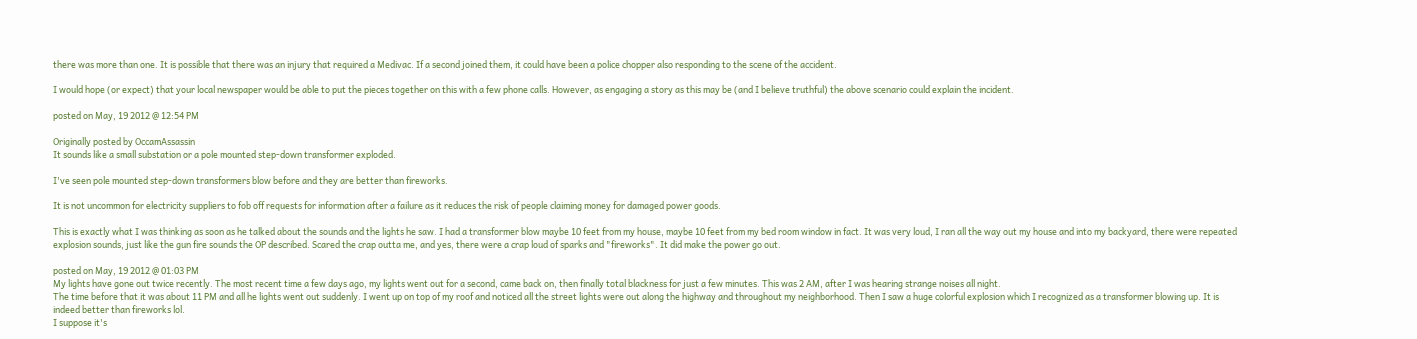there was more than one. It is possible that there was an injury that required a Medivac. If a second joined them, it could have been a police chopper also responding to the scene of the accident.

I would hope (or expect) that your local newspaper would be able to put the pieces together on this with a few phone calls. However, as engaging a story as this may be (and I believe truthful) the above scenario could explain the incident.

posted on May, 19 2012 @ 12:54 PM

Originally posted by OccamAssassin
It sounds like a small substation or a pole mounted step-down transformer exploded.

I've seen pole mounted step-down transformers blow before and they are better than fireworks.

It is not uncommon for electricity suppliers to fob off requests for information after a failure as it reduces the risk of people claiming money for damaged power goods.

This is exactly what I was thinking as soon as he talked about the sounds and the lights he saw. I had a transformer blow maybe 10 feet from my house, maybe 10 feet from my bed room window in fact. It was very loud, I ran all the way out my house and into my backyard, there were repeated explosion sounds, just like the gun fire sounds the OP described. Scared the crap outta me, and yes, there were a crap loud of sparks and "fireworks". It did make the power go out.

posted on May, 19 2012 @ 01:03 PM
My lights have gone out twice recently. The most recent time a few days ago, my lights went out for a second, came back on, then finally total blackness for just a few minutes. This was 2 AM, after I was hearing strange noises all night.
The time before that it was about 11 PM and all he lights went out suddenly. I went up on top of my roof and noticed all the street lights were out along the highway and throughout my neighborhood. Then I saw a huge colorful explosion which I recognized as a transformer blowing up. It is indeed better than fireworks lol.
I suppose it's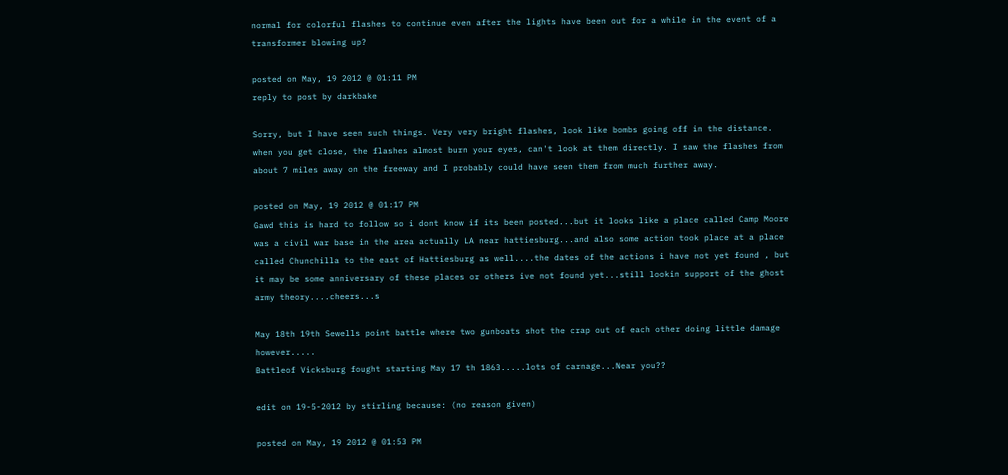normal for colorful flashes to continue even after the lights have been out for a while in the event of a transformer blowing up?

posted on May, 19 2012 @ 01:11 PM
reply to post by darkbake

Sorry, but I have seen such things. Very very bright flashes, look like bombs going off in the distance. when you get close, the flashes almost burn your eyes, can't look at them directly. I saw the flashes from about 7 miles away on the freeway and I probably could have seen them from much further away.

posted on May, 19 2012 @ 01:17 PM
Gawd this is hard to follow so i dont know if its been posted...but it looks like a place called Camp Moore was a civil war base in the area actually LA near hattiesburg...and also some action took place at a place called Chunchilla to the east of Hattiesburg as well....the dates of the actions i have not yet found , but it may be some anniversary of these places or others ive not found yet...still lookin support of the ghost army theory....cheers...s

May 18th 19th Sewells point battle where two gunboats shot the crap out of each other doing little damage however.....
Battleof Vicksburg fought starting May 17 th 1863.....lots of carnage...Near you??

edit on 19-5-2012 by stirling because: (no reason given)

posted on May, 19 2012 @ 01:53 PM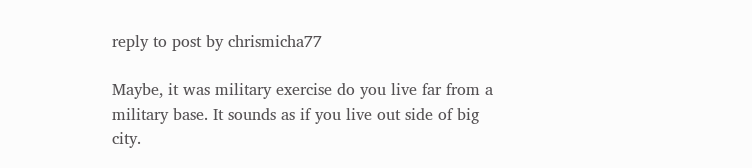reply to post by chrismicha77

Maybe, it was military exercise do you live far from a military base. It sounds as if you live out side of big city.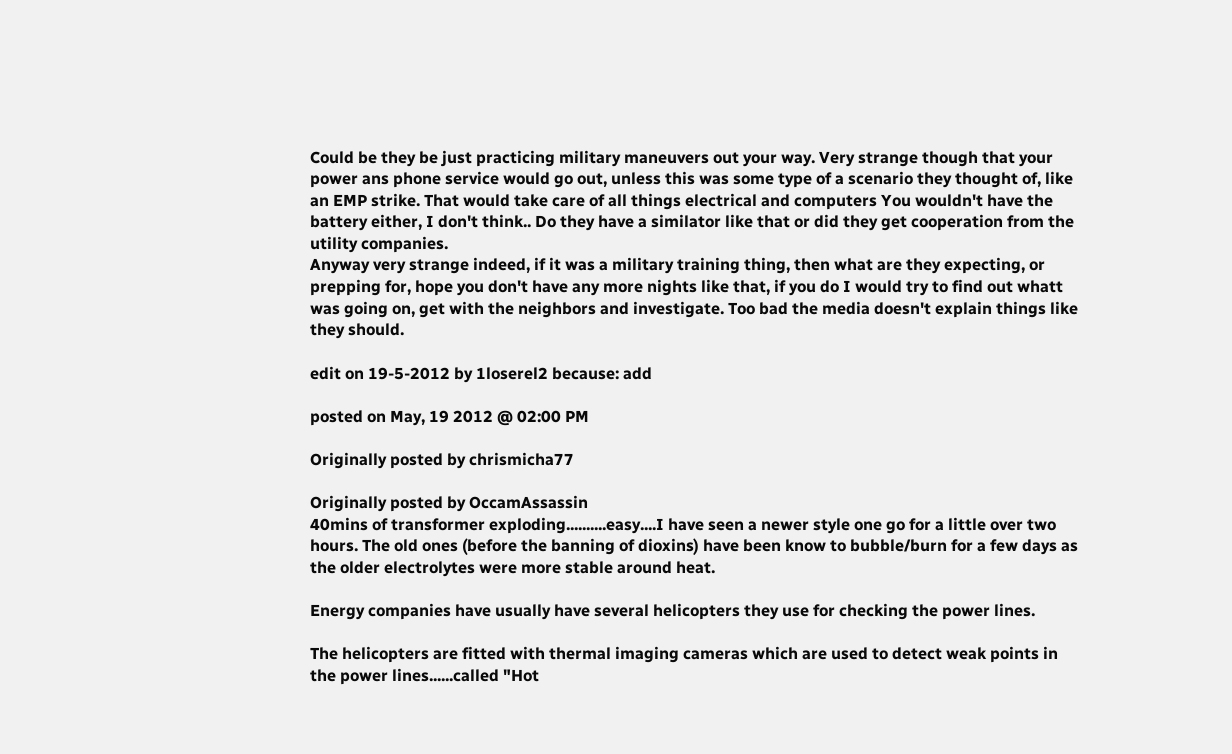Could be they be just practicing military maneuvers out your way. Very strange though that your power ans phone service would go out, unless this was some type of a scenario they thought of, like an EMP strike. That would take care of all things electrical and computers You wouldn't have the battery either, I don't think.. Do they have a similator like that or did they get cooperation from the utility companies.
Anyway very strange indeed, if it was a military training thing, then what are they expecting, or prepping for, hope you don't have any more nights like that, if you do I would try to find out whatt was going on, get with the neighbors and investigate. Too bad the media doesn't explain things like they should.

edit on 19-5-2012 by 1loserel2 because: add

posted on May, 19 2012 @ 02:00 PM

Originally posted by chrismicha77

Originally posted by OccamAssassin
40mins of transformer exploding..........easy....I have seen a newer style one go for a little over two hours. The old ones (before the banning of dioxins) have been know to bubble/burn for a few days as the older electrolytes were more stable around heat.

Energy companies have usually have several helicopters they use for checking the power lines.

The helicopters are fitted with thermal imaging cameras which are used to detect weak points in the power lines......called "Hot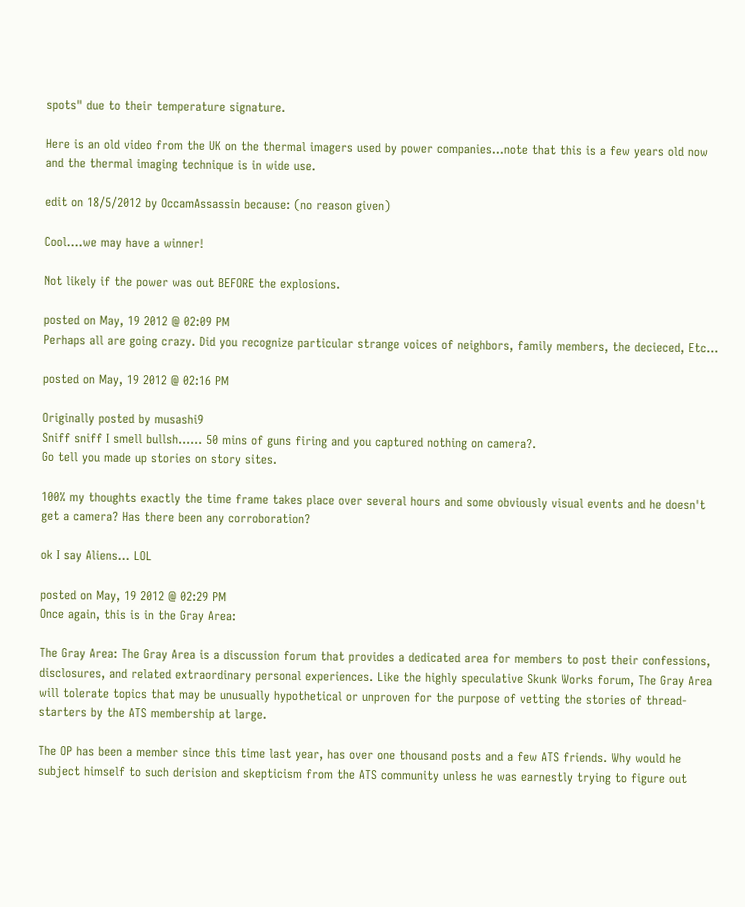spots" due to their temperature signature.

Here is an old video from the UK on the thermal imagers used by power companies...note that this is a few years old now and the thermal imaging technique is in wide use.

edit on 18/5/2012 by OccamAssassin because: (no reason given)

Cool....we may have a winner!

Not likely if the power was out BEFORE the explosions.

posted on May, 19 2012 @ 02:09 PM
Perhaps all are going crazy. Did you recognize particular strange voices of neighbors, family members, the decieced, Etc...

posted on May, 19 2012 @ 02:16 PM

Originally posted by musashi9
Sniff sniff I smell bullsh...... 50 mins of guns firing and you captured nothing on camera?.
Go tell you made up stories on story sites.

100% my thoughts exactly the time frame takes place over several hours and some obviously visual events and he doesn't get a camera? Has there been any corroboration?

ok I say Aliens... LOL

posted on May, 19 2012 @ 02:29 PM
Once again, this is in the Gray Area:

The Gray Area: The Gray Area is a discussion forum that provides a dedicated area for members to post their confessions, disclosures, and related extraordinary personal experiences. Like the highly speculative Skunk Works forum, The Gray Area will tolerate topics that may be unusually hypothetical or unproven for the purpose of vetting the stories of thread-starters by the ATS membership at large.

The OP has been a member since this time last year, has over one thousand posts and a few ATS friends. Why would he subject himself to such derision and skepticism from the ATS community unless he was earnestly trying to figure out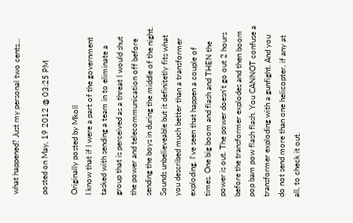what happened? Just my personal two cents...

posted on May, 19 2012 @ 03:25 PM

Originally posted by Mkoll
I know that if I were a part of the government tasked with sending a team in to eliminate a group that is perceived as a threat I would shut the power and telecommunication off before sending the boys in during the middle of the night. Sounds unbelieveable but it definitetly fits what you described much better than a transformer exploding. I've seen that happen a couple of times. One big boom and flash and THEN the power is out. The power doesn't go out 2 hours before the transformer explodes and then boom pop bam pow flash flash. You CANNOT confuse a transformer exploding with a gunfight. And you do not send more than one helicopter, if any at all, to check it out.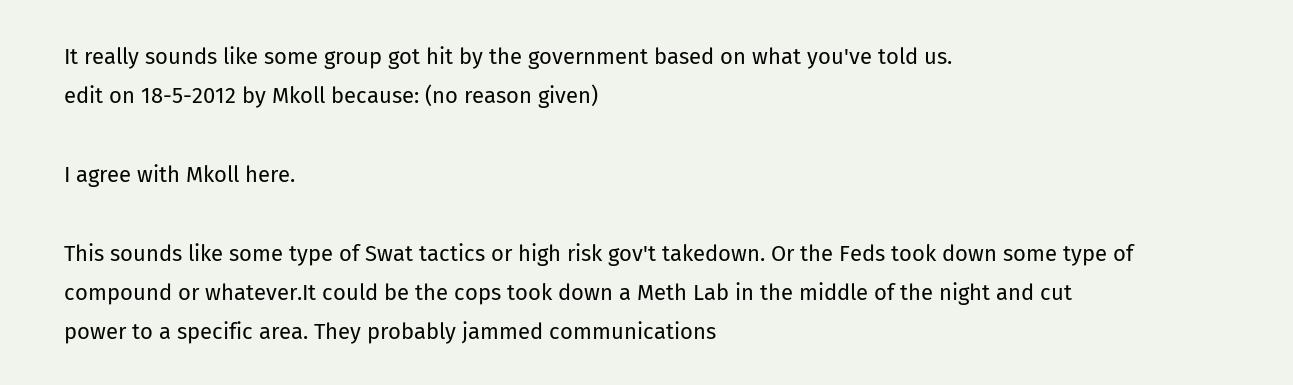It really sounds like some group got hit by the government based on what you've told us.
edit on 18-5-2012 by Mkoll because: (no reason given)

I agree with Mkoll here.

This sounds like some type of Swat tactics or high risk gov't takedown. Or the Feds took down some type of compound or whatever.It could be the cops took down a Meth Lab in the middle of the night and cut power to a specific area. They probably jammed communications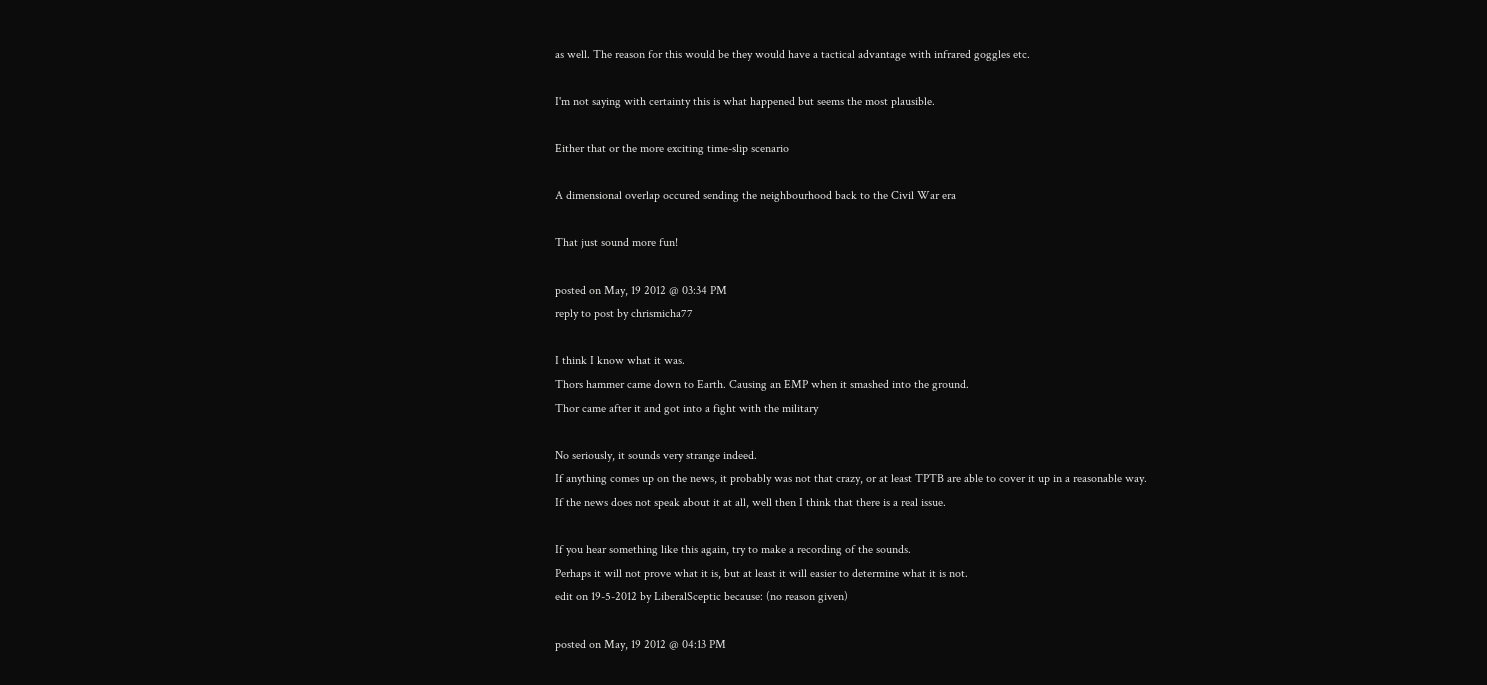as well. The reason for this would be they would have a tactical advantage with infrared goggles etc.

I'm not saying with certainty this is what happened but seems the most plausible.

Either that or the more exciting time-slip scenario

A dimensional overlap occured sending the neighbourhood back to the Civil War era

That just sound more fun!

posted on May, 19 2012 @ 03:34 PM
reply to post by chrismicha77

I think I know what it was.
Thors hammer came down to Earth. Causing an EMP when it smashed into the ground.
Thor came after it and got into a fight with the military

No seriously, it sounds very strange indeed.
If anything comes up on the news, it probably was not that crazy, or at least TPTB are able to cover it up in a reasonable way.
If the news does not speak about it at all, well then I think that there is a real issue.

If you hear something like this again, try to make a recording of the sounds.
Perhaps it will not prove what it is, but at least it will easier to determine what it is not.
edit on 19-5-2012 by LiberalSceptic because: (no reason given)

posted on May, 19 2012 @ 04:13 PM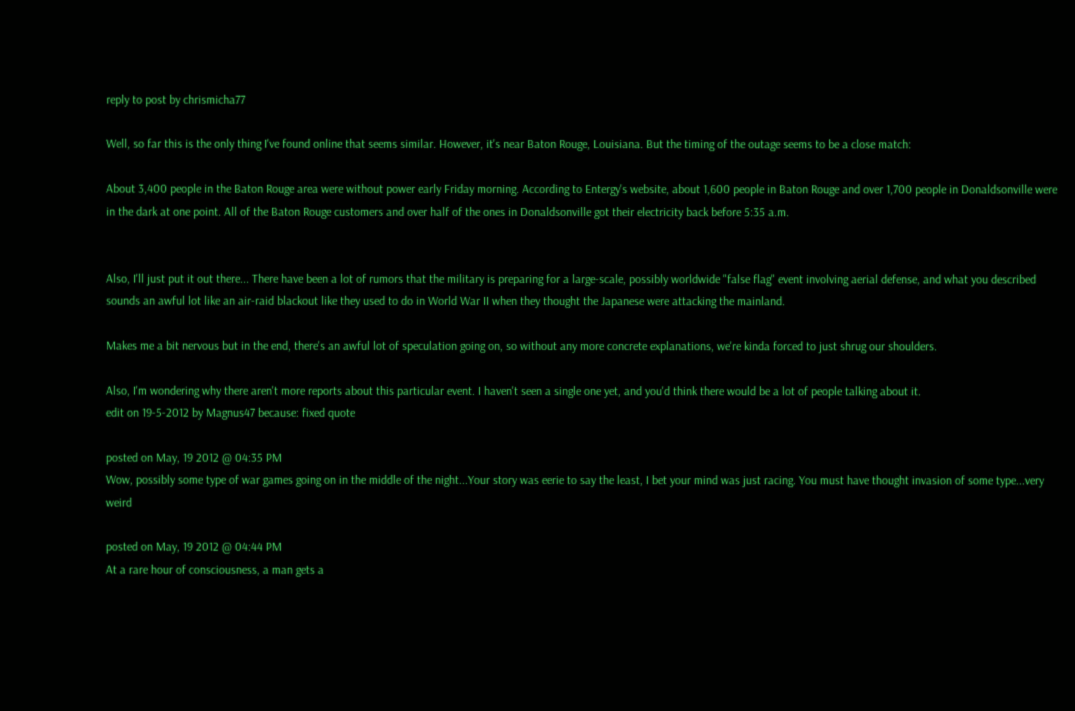reply to post by chrismicha77

Well, so far this is the only thing I've found online that seems similar. However, it's near Baton Rouge, Louisiana. But the timing of the outage seems to be a close match:

About 3,400 people in the Baton Rouge area were without power early Friday morning. According to Entergy's website, about 1,600 people in Baton Rouge and over 1,700 people in Donaldsonville were in the dark at one point. All of the Baton Rouge customers and over half of the ones in Donaldsonville got their electricity back before 5:35 a.m.


Also, I'll just put it out there... There have been a lot of rumors that the military is preparing for a large-scale, possibly worldwide "false flag" event involving aerial defense, and what you described sounds an awful lot like an air-raid blackout like they used to do in World War II when they thought the Japanese were attacking the mainland.

Makes me a bit nervous but in the end, there's an awful lot of speculation going on, so without any more concrete explanations, we're kinda forced to just shrug our shoulders.

Also, I'm wondering why there aren't more reports about this particular event. I haven't seen a single one yet, and you'd think there would be a lot of people talking about it.
edit on 19-5-2012 by Magnus47 because: fixed quote

posted on May, 19 2012 @ 04:35 PM
Wow, possibly some type of war games going on in the middle of the night...Your story was eerie to say the least, I bet your mind was just racing. You must have thought invasion of some type...very weird

posted on May, 19 2012 @ 04:44 PM
At a rare hour of consciousness, a man gets a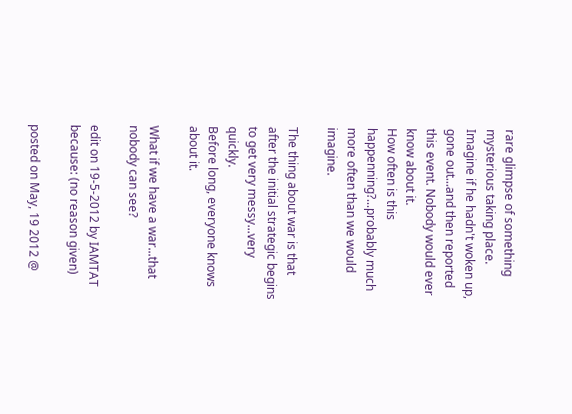rare glimpse of something mysterious taking place.
Imagine if he hadn't woken up, gone out...and then reported this event. Nobody would ever know about it.
How often is this happenning?...probably much more often than we would imagine.

The thing about war is that after the initial strategic begins to get very messy...very quickly.
Before long, everyone knows about it.

What if we have a war...that nobody can see?

edit on 19-5-2012 by IAMTAT because: (no reason given)

posted on May, 19 2012 @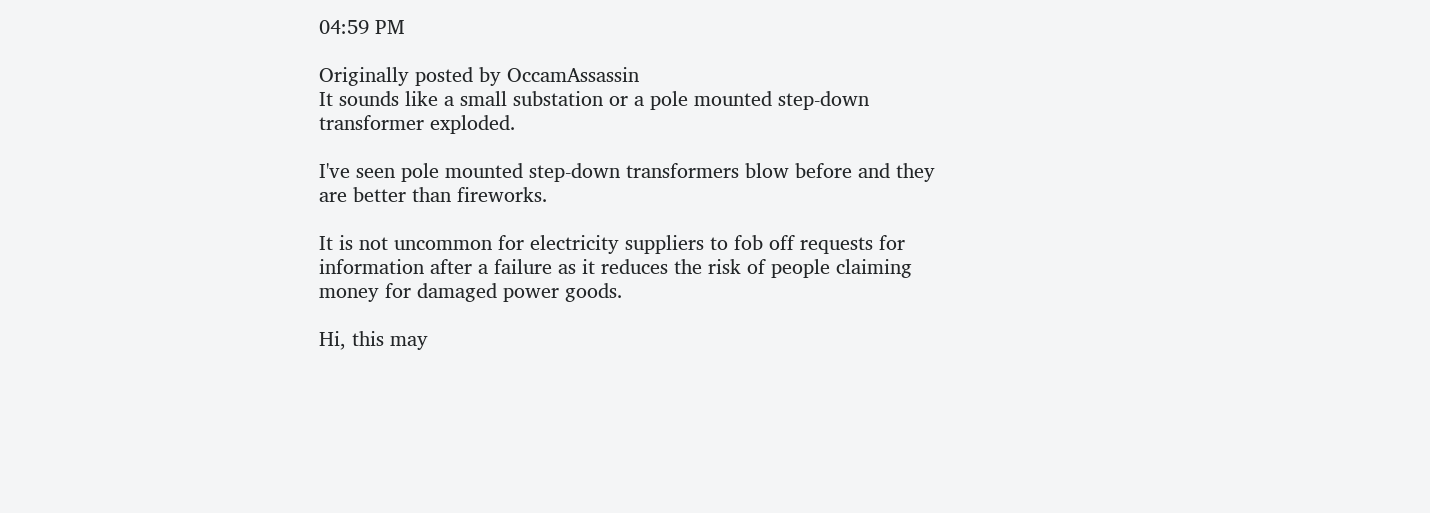04:59 PM

Originally posted by OccamAssassin
It sounds like a small substation or a pole mounted step-down transformer exploded.

I've seen pole mounted step-down transformers blow before and they are better than fireworks.

It is not uncommon for electricity suppliers to fob off requests for information after a failure as it reduces the risk of people claiming money for damaged power goods.

Hi, this may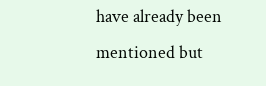have already been mentioned but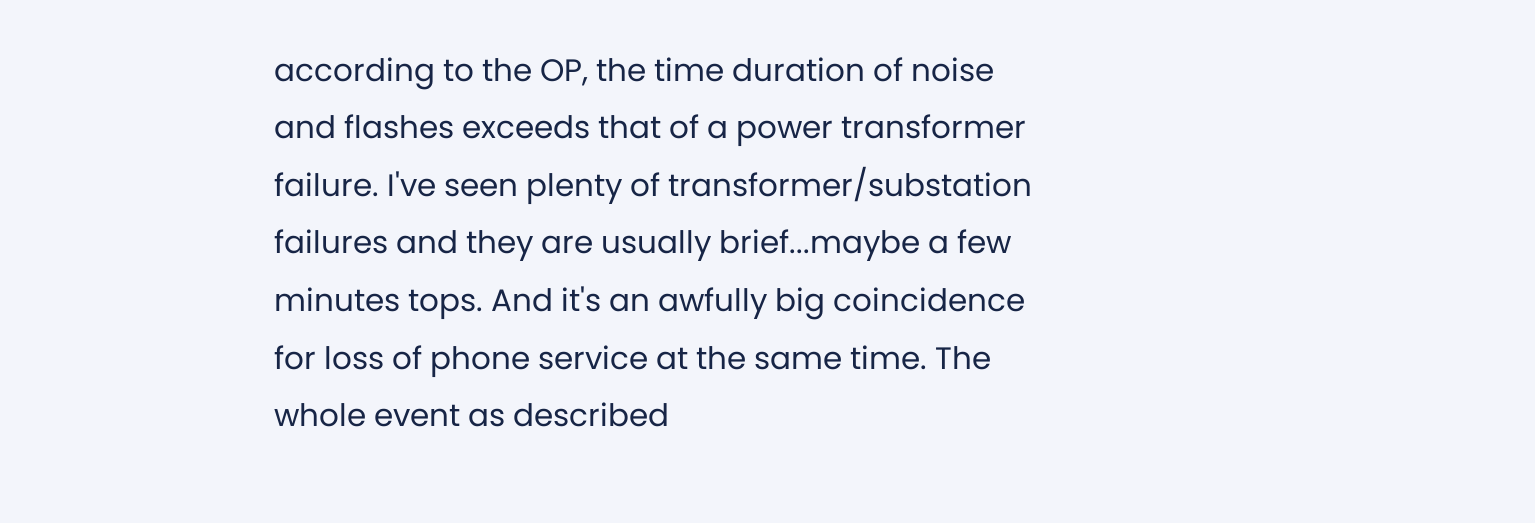according to the OP, the time duration of noise and flashes exceeds that of a power transformer failure. I've seen plenty of transformer/substation failures and they are usually brief...maybe a few minutes tops. And it's an awfully big coincidence for loss of phone service at the same time. The whole event as described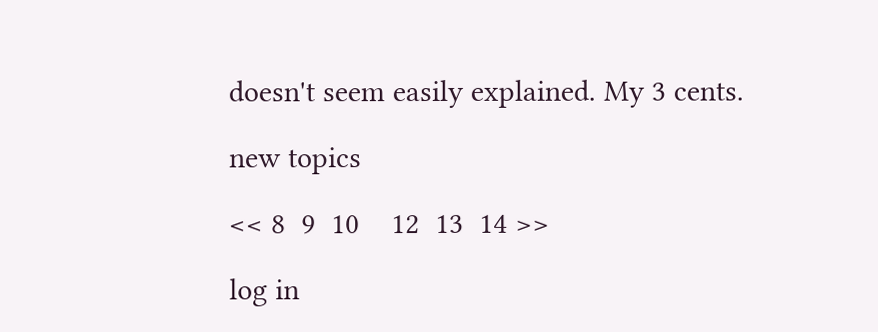doesn't seem easily explained. My 3 cents.

new topics

<< 8  9  10    12  13  14 >>

log in